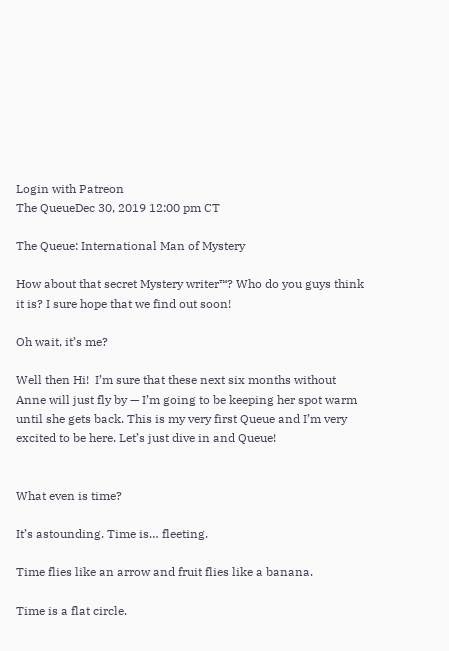Login with Patreon
The QueueDec 30, 2019 12:00 pm CT

The Queue: International Man of Mystery

How about that secret Mystery writer™? Who do you guys think it is? I sure hope that we find out soon!

Oh wait, it’s me?

Well then Hi!  I’m sure that these next six months without Anne will just fly by — I’m going to be keeping her spot warm until she gets back. This is my very first Queue and I’m very excited to be here. Let’s just dive in and Queue!


What even is time?

It’s astounding. Time is… fleeting.

Time flies like an arrow and fruit flies like a banana.

Time is a flat circle.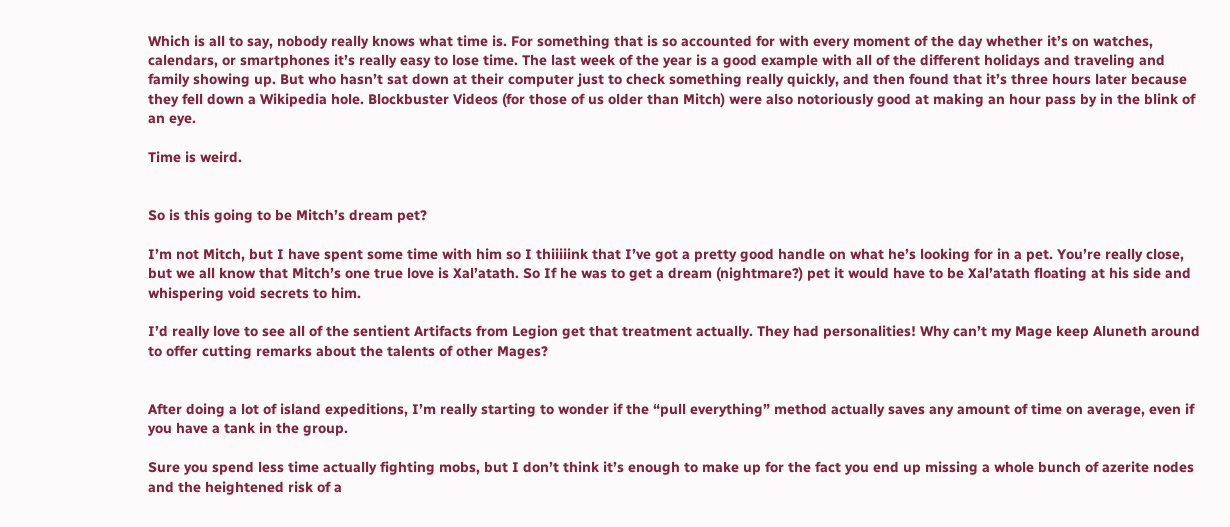Which is all to say, nobody really knows what time is. For something that is so accounted for with every moment of the day whether it’s on watches, calendars, or smartphones it’s really easy to lose time. The last week of the year is a good example with all of the different holidays and traveling and family showing up. But who hasn’t sat down at their computer just to check something really quickly, and then found that it’s three hours later because they fell down a Wikipedia hole. Blockbuster Videos (for those of us older than Mitch) were also notoriously good at making an hour pass by in the blink of an eye.

Time is weird.


So is this going to be Mitch’s dream pet?

I’m not Mitch, but I have spent some time with him so I thiiiiink that I’ve got a pretty good handle on what he’s looking for in a pet. You’re really close, but we all know that Mitch’s one true love is Xal’atath. So If he was to get a dream (nightmare?) pet it would have to be Xal’atath floating at his side and whispering void secrets to him.

I’d really love to see all of the sentient Artifacts from Legion get that treatment actually. They had personalities! Why can’t my Mage keep Aluneth around to offer cutting remarks about the talents of other Mages?


After doing a lot of island expeditions, I’m really starting to wonder if the “pull everything” method actually saves any amount of time on average, even if you have a tank in the group.

Sure you spend less time actually fighting mobs, but I don’t think it’s enough to make up for the fact you end up missing a whole bunch of azerite nodes and the heightened risk of a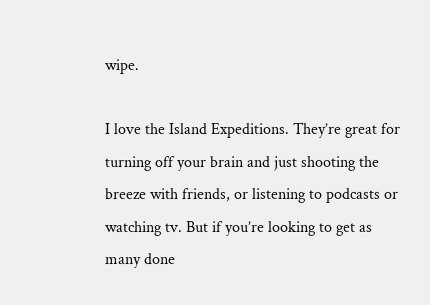wipe.

I love the Island Expeditions. They’re great for turning off your brain and just shooting the breeze with friends, or listening to podcasts or watching tv. But if you’re looking to get as many done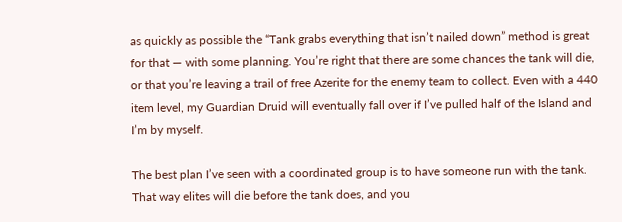as quickly as possible the “Tank grabs everything that isn’t nailed down” method is great for that — with some planning. You’re right that there are some chances the tank will die, or that you’re leaving a trail of free Azerite for the enemy team to collect. Even with a 440 item level, my Guardian Druid will eventually fall over if I’ve pulled half of the Island and I’m by myself.

The best plan I’ve seen with a coordinated group is to have someone run with the tank. That way elites will die before the tank does, and you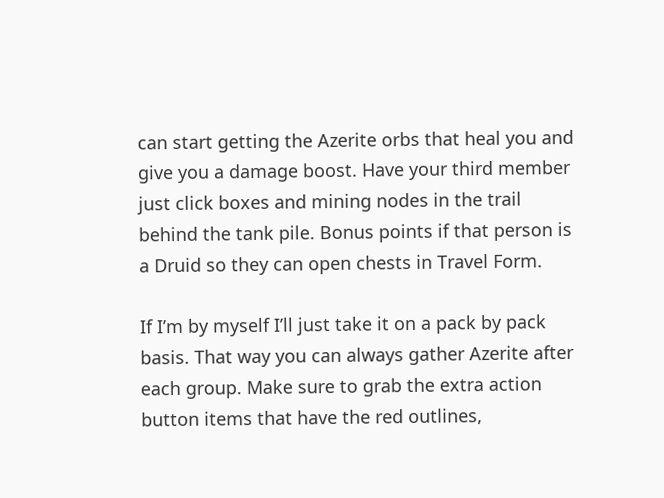can start getting the Azerite orbs that heal you and give you a damage boost. Have your third member just click boxes and mining nodes in the trail behind the tank pile. Bonus points if that person is a Druid so they can open chests in Travel Form.

If I’m by myself I’ll just take it on a pack by pack basis. That way you can always gather Azerite after each group. Make sure to grab the extra action button items that have the red outlines,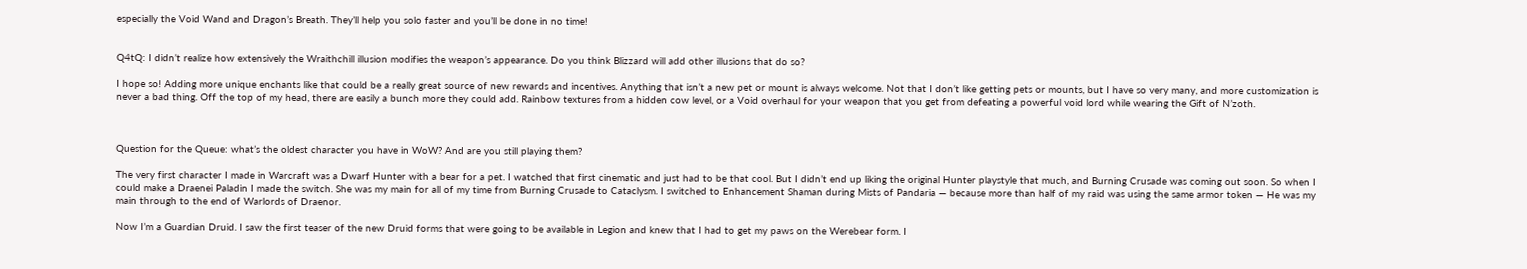especially the Void Wand and Dragon’s Breath. They’ll help you solo faster and you’ll be done in no time!


Q4tQ: I didn’t realize how extensively the Wraithchill illusion modifies the weapon’s appearance. Do you think Blizzard will add other illusions that do so?

I hope so! Adding more unique enchants like that could be a really great source of new rewards and incentives. Anything that isn’t a new pet or mount is always welcome. Not that I don’t like getting pets or mounts, but I have so very many, and more customization is never a bad thing. Off the top of my head, there are easily a bunch more they could add. Rainbow textures from a hidden cow level, or a Void overhaul for your weapon that you get from defeating a powerful void lord while wearing the Gift of N’zoth.



Question for the Queue: what’s the oldest character you have in WoW? And are you still playing them?

The very first character I made in Warcraft was a Dwarf Hunter with a bear for a pet. I watched that first cinematic and just had to be that cool. But I didn’t end up liking the original Hunter playstyle that much, and Burning Crusade was coming out soon. So when I could make a Draenei Paladin I made the switch. She was my main for all of my time from Burning Crusade to Cataclysm. I switched to Enhancement Shaman during Mists of Pandaria — because more than half of my raid was using the same armor token — He was my main through to the end of Warlords of Draenor.

Now I’m a Guardian Druid. I saw the first teaser of the new Druid forms that were going to be available in Legion and knew that I had to get my paws on the Werebear form. I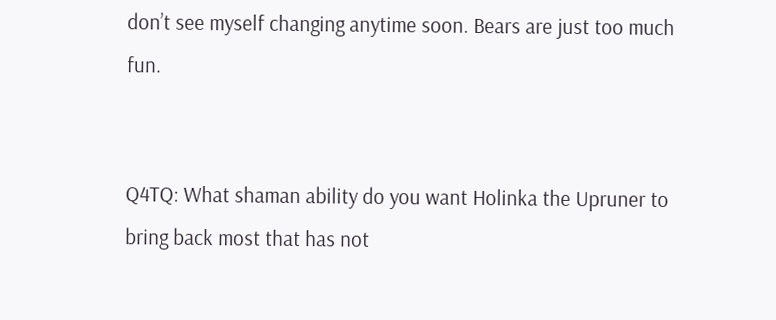don’t see myself changing anytime soon. Bears are just too much fun.


Q4TQ: What shaman ability do you want Holinka the Upruner to bring back most that has not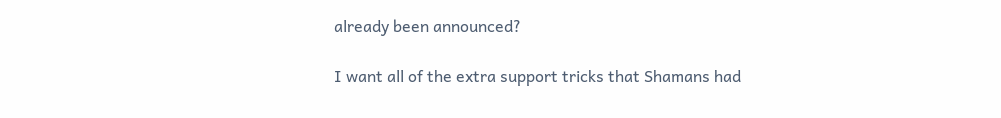already been announced?

I want all of the extra support tricks that Shamans had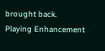brought back. Playing Enhancement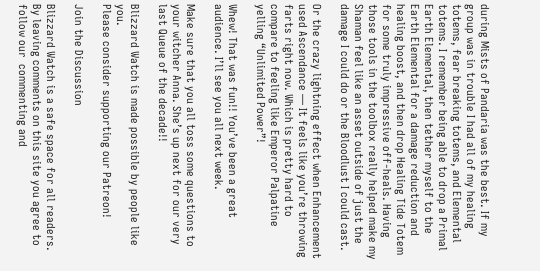during Mists of Pandaria was the best. If my group was in trouble I had all of my healing totems, fear breaking totems, and Elemental totems. I remember being able to drop a Primal Earth Elemental, then tether myself to the Earth Elemental for a damage reduction and healing boost, and then drop Healing Tide Totem for some truly impressive off-heals. Having those tools in the toolbox really helped make my Shaman feel like an asset outside of just the damage I could do or the Bloodlust I could cast.

Or the crazy lightning effect when Enhancement used Ascendance — It feels like you’re throwing farts right now. Which is pretty hard to compare to feeling like Emperor Palpatine yelling “Unlimited Power”!

Whew! That was fun!! You’ve been a great audience. I’ll see you all next week.

Make sure that you all toss some questions to your witcher Anna. She’s up next for our very last Queue of the decade!!

Blizzard Watch is made possible by people like you.
Please consider supporting our Patreon!

Join the Discussion

Blizzard Watch is a safe space for all readers. By leaving comments on this site you agree to follow our  commenting and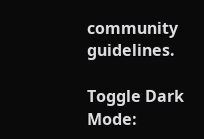community guidelines.

Toggle Dark Mode: